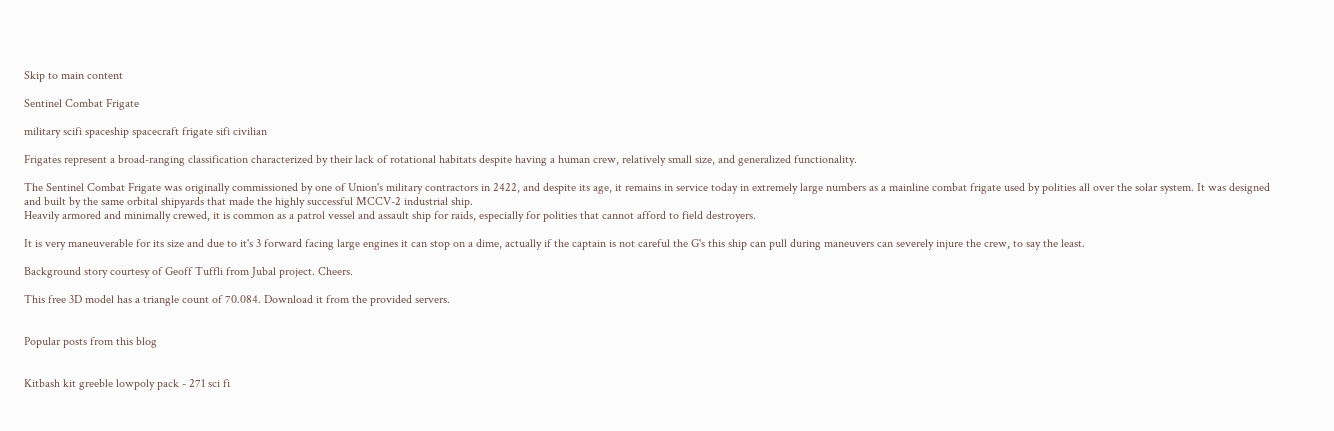Skip to main content

Sentinel Combat Frigate

military scifi spaceship spacecraft frigate sifi civilian

Frigates represent a broad-ranging classification characterized by their lack of rotational habitats despite having a human crew, relatively small size, and generalized functionality.

The Sentinel Combat Frigate was originally commissioned by one of Union's military contractors in 2422, and despite its age, it remains in service today in extremely large numbers as a mainline combat frigate used by polities all over the solar system. It was designed and built by the same orbital shipyards that made the highly successful MCCV-2 industrial ship.
Heavily armored and minimally crewed, it is common as a patrol vessel and assault ship for raids, especially for polities that cannot afford to field destroyers.

It is very maneuverable for its size and due to it's 3 forward facing large engines it can stop on a dime, actually if the captain is not careful the G's this ship can pull during maneuvers can severely injure the crew, to say the least.

Background story courtesy of Geoff Tuffli from Jubal project. Cheers.

This free 3D model has a triangle count of 70.084. Download it from the provided servers.


Popular posts from this blog


Kitbash kit greeble lowpoly pack - 271 sci fi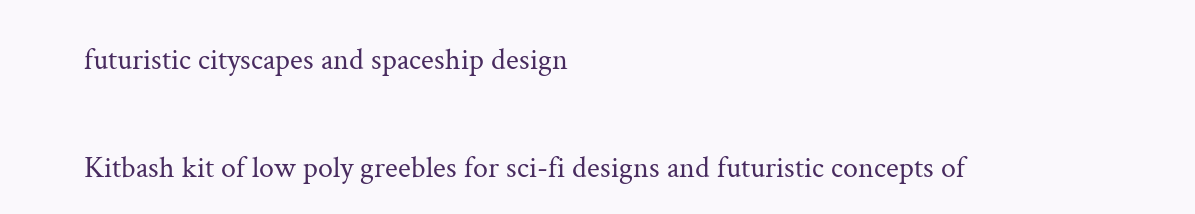futuristic cityscapes and spaceship design

Kitbash kit of low poly greebles for sci-fi designs and futuristic concepts of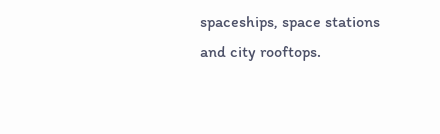spaceships, space stations and city rooftops.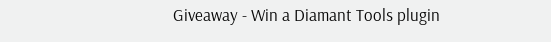Giveaway - Win a Diamant Tools plugin